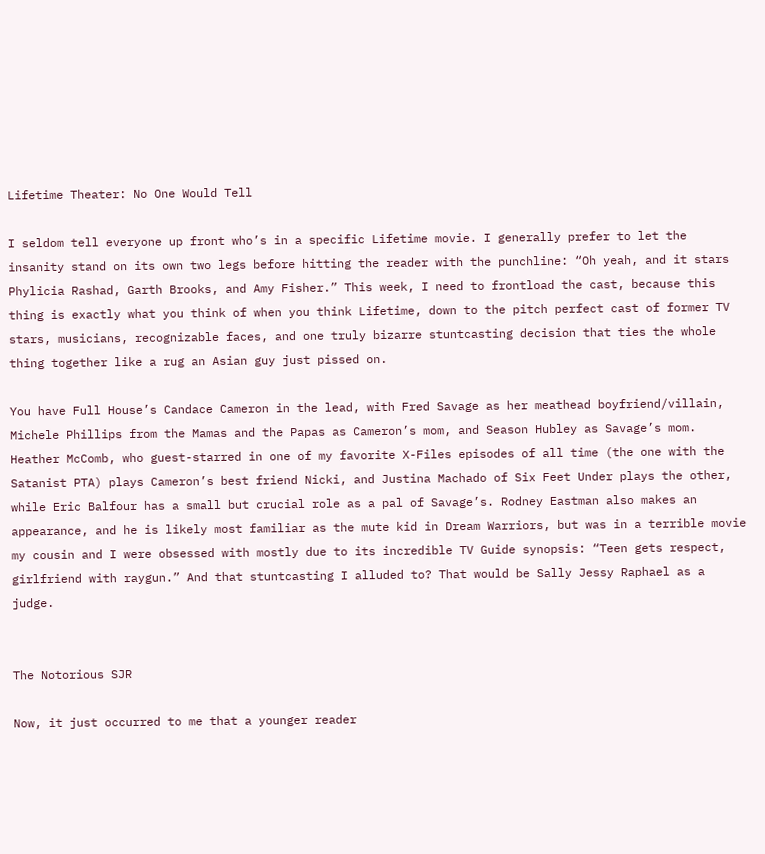Lifetime Theater: No One Would Tell

I seldom tell everyone up front who’s in a specific Lifetime movie. I generally prefer to let the insanity stand on its own two legs before hitting the reader with the punchline: “Oh yeah, and it stars Phylicia Rashad, Garth Brooks, and Amy Fisher.” This week, I need to frontload the cast, because this thing is exactly what you think of when you think Lifetime, down to the pitch perfect cast of former TV stars, musicians, recognizable faces, and one truly bizarre stuntcasting decision that ties the whole thing together like a rug an Asian guy just pissed on.

You have Full House’s Candace Cameron in the lead, with Fred Savage as her meathead boyfriend/villain, Michele Phillips from the Mamas and the Papas as Cameron’s mom, and Season Hubley as Savage’s mom. Heather McComb, who guest-starred in one of my favorite X-Files episodes of all time (the one with the Satanist PTA) plays Cameron’s best friend Nicki, and Justina Machado of Six Feet Under plays the other, while Eric Balfour has a small but crucial role as a pal of Savage’s. Rodney Eastman also makes an appearance, and he is likely most familiar as the mute kid in Dream Warriors, but was in a terrible movie my cousin and I were obsessed with mostly due to its incredible TV Guide synopsis: “Teen gets respect, girlfriend with raygun.” And that stuntcasting I alluded to? That would be Sally Jessy Raphael as a judge.


The Notorious SJR

Now, it just occurred to me that a younger reader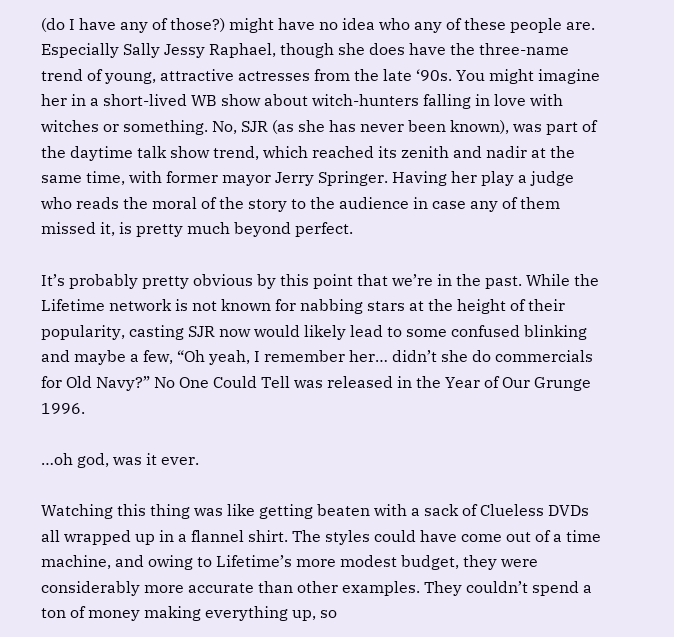(do I have any of those?) might have no idea who any of these people are. Especially Sally Jessy Raphael, though she does have the three-name trend of young, attractive actresses from the late ‘90s. You might imagine her in a short-lived WB show about witch-hunters falling in love with witches or something. No, SJR (as she has never been known), was part of the daytime talk show trend, which reached its zenith and nadir at the same time, with former mayor Jerry Springer. Having her play a judge who reads the moral of the story to the audience in case any of them missed it, is pretty much beyond perfect.

It’s probably pretty obvious by this point that we’re in the past. While the Lifetime network is not known for nabbing stars at the height of their popularity, casting SJR now would likely lead to some confused blinking and maybe a few, “Oh yeah, I remember her… didn’t she do commercials for Old Navy?” No One Could Tell was released in the Year of Our Grunge 1996.

…oh god, was it ever.

Watching this thing was like getting beaten with a sack of Clueless DVDs all wrapped up in a flannel shirt. The styles could have come out of a time machine, and owing to Lifetime’s more modest budget, they were considerably more accurate than other examples. They couldn’t spend a ton of money making everything up, so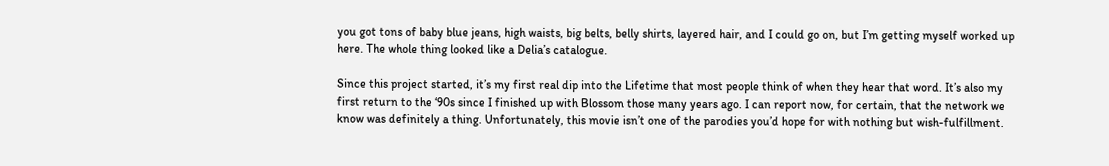you got tons of baby blue jeans, high waists, big belts, belly shirts, layered hair, and I could go on, but I’m getting myself worked up here. The whole thing looked like a Delia’s catalogue.

Since this project started, it’s my first real dip into the Lifetime that most people think of when they hear that word. It’s also my first return to the ‘90s since I finished up with Blossom those many years ago. I can report now, for certain, that the network we know was definitely a thing. Unfortunately, this movie isn’t one of the parodies you’d hope for with nothing but wish-fulfillment.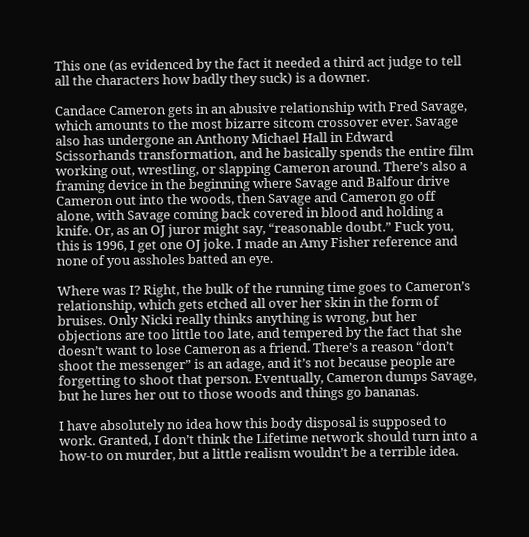This one (as evidenced by the fact it needed a third act judge to tell all the characters how badly they suck) is a downer.

Candace Cameron gets in an abusive relationship with Fred Savage, which amounts to the most bizarre sitcom crossover ever. Savage also has undergone an Anthony Michael Hall in Edward Scissorhands transformation, and he basically spends the entire film working out, wrestling, or slapping Cameron around. There’s also a framing device in the beginning where Savage and Balfour drive Cameron out into the woods, then Savage and Cameron go off alone, with Savage coming back covered in blood and holding a knife. Or, as an OJ juror might say, “reasonable doubt.” Fuck you, this is 1996, I get one OJ joke. I made an Amy Fisher reference and none of you assholes batted an eye.

Where was I? Right, the bulk of the running time goes to Cameron’s relationship, which gets etched all over her skin in the form of bruises. Only Nicki really thinks anything is wrong, but her objections are too little too late, and tempered by the fact that she doesn’t want to lose Cameron as a friend. There’s a reason “don’t shoot the messenger” is an adage, and it’s not because people are forgetting to shoot that person. Eventually, Cameron dumps Savage, but he lures her out to those woods and things go bananas.

I have absolutely no idea how this body disposal is supposed to work. Granted, I don’t think the Lifetime network should turn into a how-to on murder, but a little realism wouldn’t be a terrible idea.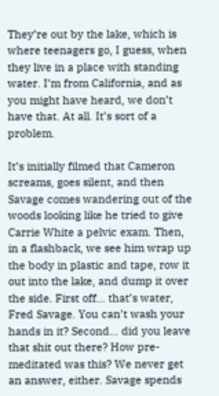They’re out by the lake, which is where teenagers go, I guess, when they live in a place with standing water. I’m from California, and as you might have heard, we don’t have that. At all. It’s sort of a problem.

It’s initially filmed that Cameron screams, goes silent, and then Savage comes wandering out of the woods looking like he tried to give Carrie White a pelvic exam. Then, in a flashback, we see him wrap up the body in plastic and tape, row it out into the lake, and dump it over the side. First off… that’s water, Fred Savage. You can’t wash your hands in it? Second… did you leave that shit out there? How pre-meditated was this? We never get an answer, either. Savage spends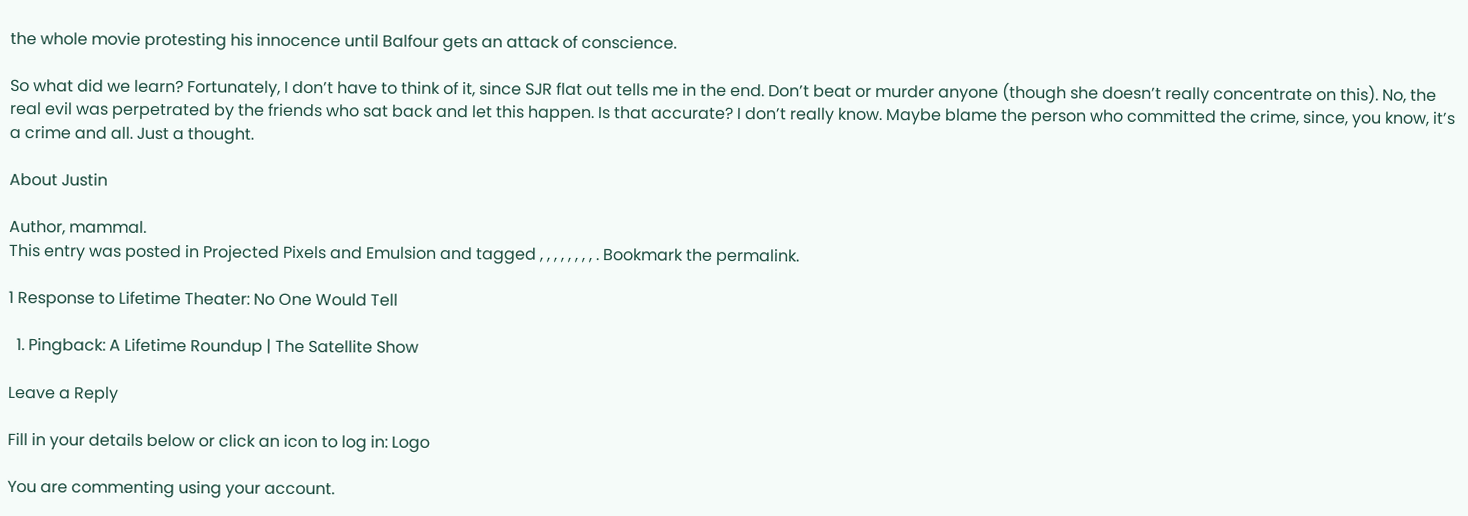the whole movie protesting his innocence until Balfour gets an attack of conscience.

So what did we learn? Fortunately, I don’t have to think of it, since SJR flat out tells me in the end. Don’t beat or murder anyone (though she doesn’t really concentrate on this). No, the real evil was perpetrated by the friends who sat back and let this happen. Is that accurate? I don’t really know. Maybe blame the person who committed the crime, since, you know, it’s a crime and all. Just a thought.

About Justin

Author, mammal.
This entry was posted in Projected Pixels and Emulsion and tagged , , , , , , , , . Bookmark the permalink.

1 Response to Lifetime Theater: No One Would Tell

  1. Pingback: A Lifetime Roundup | The Satellite Show

Leave a Reply

Fill in your details below or click an icon to log in: Logo

You are commenting using your account.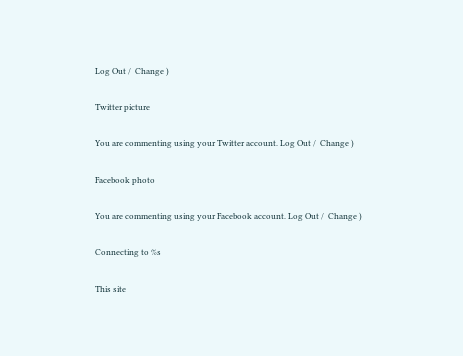Log Out /  Change )

Twitter picture

You are commenting using your Twitter account. Log Out /  Change )

Facebook photo

You are commenting using your Facebook account. Log Out /  Change )

Connecting to %s

This site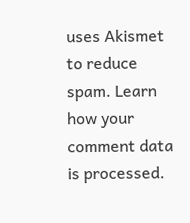uses Akismet to reduce spam. Learn how your comment data is processed.